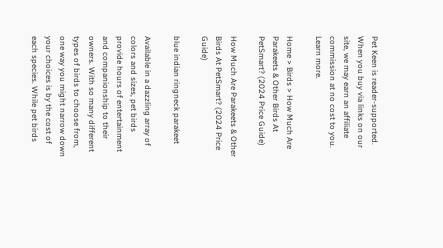Pet Keen is reader-supported. When you buy via links on our site, we may earn an affiliate commission at no cost to you. Learn more.

Home > Birds > How Much Are Parakeets & Other Birds At PetSmart? (2024 Price Guide)

How Much Are Parakeets & Other Birds At PetSmart? (2024 Price Guide)

blue indian ringneck parakeet

Available in a dazzling array of colors and sizes, pet birds provide hours of entertainment and companionship to their owners. With so many different types of birds to choose from, one way you might narrow down your choices is by the cost of each species. While pet birds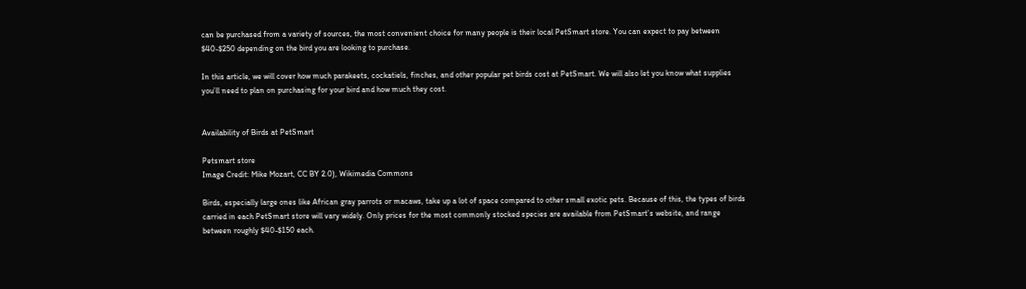can be purchased from a variety of sources, the most convenient choice for many people is their local PetSmart store. You can expect to pay between $40-$250 depending on the bird you are looking to purchase.

In this article, we will cover how much parakeets, cockatiels, finches, and other popular pet birds cost at PetSmart. We will also let you know what supplies you’ll need to plan on purchasing for your bird and how much they cost.


Availability of Birds at PetSmart

Petsmart store
Image Credit: Mike Mozart, CC BY 2.0), Wikimedia Commons

Birds, especially large ones like African gray parrots or macaws, take up a lot of space compared to other small exotic pets. Because of this, the types of birds carried in each PetSmart store will vary widely. Only prices for the most commonly stocked species are available from PetSmart’s website, and range between roughly $40-$150 each.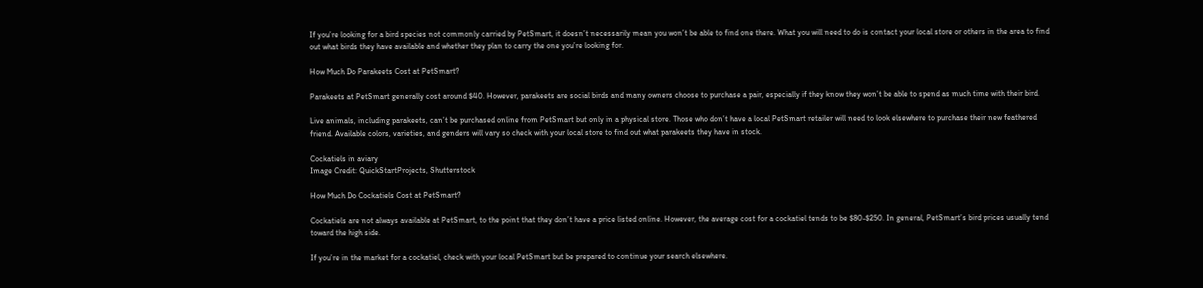If you’re looking for a bird species not commonly carried by PetSmart, it doesn’t necessarily mean you won’t be able to find one there. What you will need to do is contact your local store or others in the area to find out what birds they have available and whether they plan to carry the one you’re looking for.

How Much Do Parakeets Cost at PetSmart?

Parakeets at PetSmart generally cost around $40. However, parakeets are social birds and many owners choose to purchase a pair, especially if they know they won’t be able to spend as much time with their bird.

Live animals, including parakeets, can’t be purchased online from PetSmart but only in a physical store. Those who don’t have a local PetSmart retailer will need to look elsewhere to purchase their new feathered friend. Available colors, varieties, and genders will vary so check with your local store to find out what parakeets they have in stock.

Cockatiels in aviary
Image Credit: QuickStartProjects, Shutterstock

How Much Do Cockatiels Cost at PetSmart?

Cockatiels are not always available at PetSmart, to the point that they don’t have a price listed online. However, the average cost for a cockatiel tends to be $80-$250. In general, PetSmart’s bird prices usually tend toward the high side.

If you’re in the market for a cockatiel, check with your local PetSmart but be prepared to continue your search elsewhere.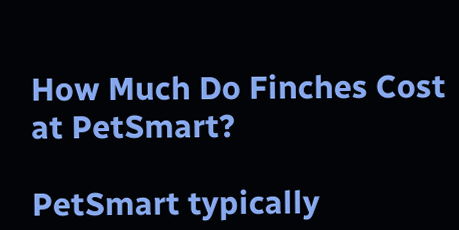How Much Do Finches Cost at PetSmart?

PetSmart typically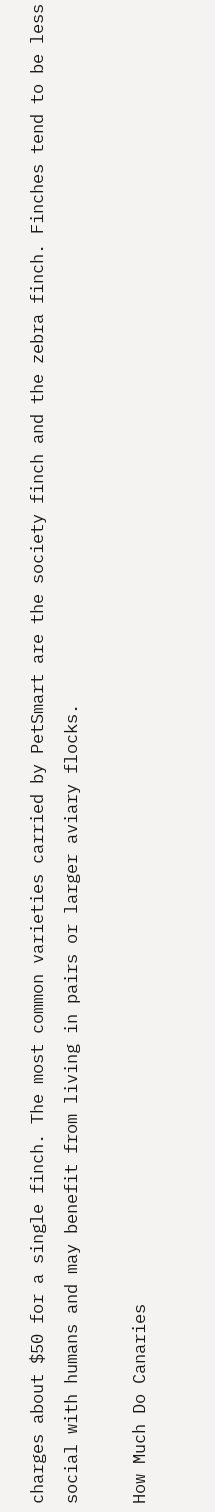charges about $50 for a single finch. The most common varieties carried by PetSmart are the society finch and the zebra finch. Finches tend to be less social with humans and may benefit from living in pairs or larger aviary flocks.

How Much Do Canaries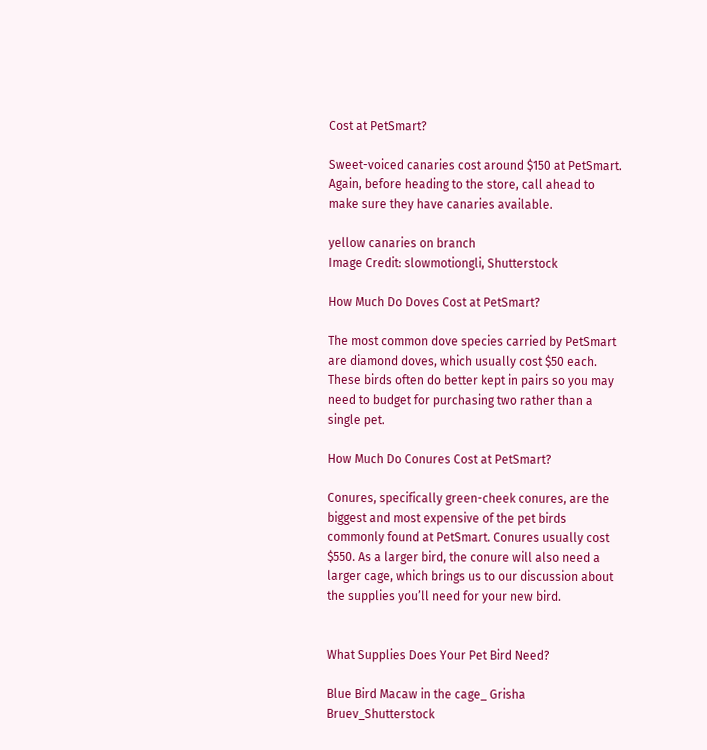Cost at PetSmart?

Sweet-voiced canaries cost around $150 at PetSmart. Again, before heading to the store, call ahead to make sure they have canaries available.

yellow canaries on branch
Image Credit: slowmotiongli, Shutterstock

How Much Do Doves Cost at PetSmart?

The most common dove species carried by PetSmart are diamond doves, which usually cost $50 each. These birds often do better kept in pairs so you may need to budget for purchasing two rather than a single pet.

How Much Do Conures Cost at PetSmart?

Conures, specifically green-cheek conures, are the biggest and most expensive of the pet birds commonly found at PetSmart. Conures usually cost $550. As a larger bird, the conure will also need a larger cage, which brings us to our discussion about the supplies you’ll need for your new bird.


What Supplies Does Your Pet Bird Need?

Blue Bird Macaw in the cage_ Grisha Bruev_Shutterstock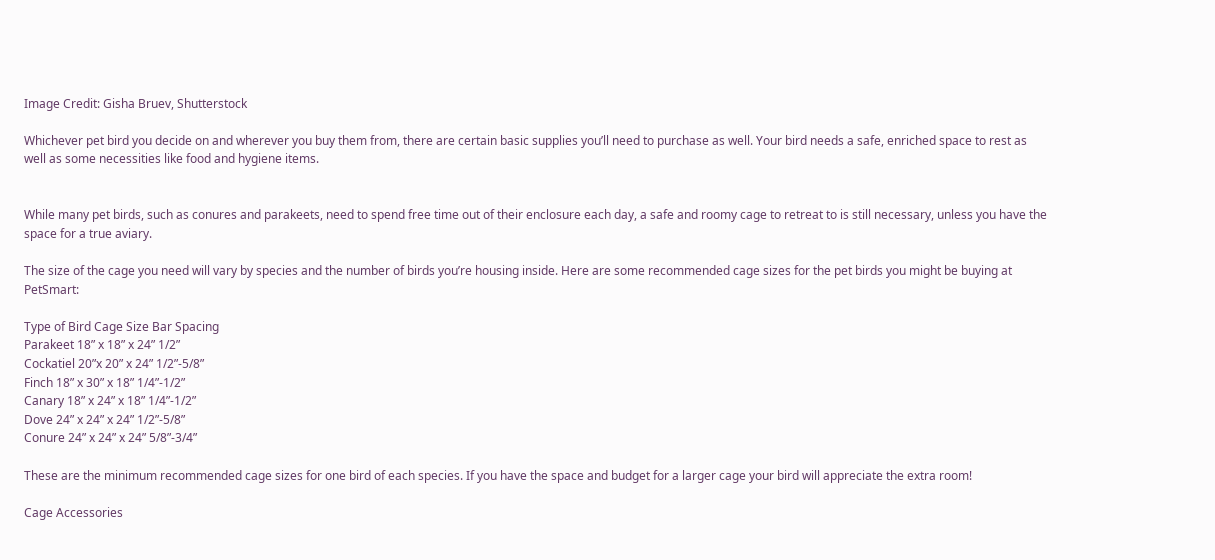Image Credit: Gisha Bruev, Shutterstock

Whichever pet bird you decide on and wherever you buy them from, there are certain basic supplies you’ll need to purchase as well. Your bird needs a safe, enriched space to rest as well as some necessities like food and hygiene items.


While many pet birds, such as conures and parakeets, need to spend free time out of their enclosure each day, a safe and roomy cage to retreat to is still necessary, unless you have the space for a true aviary.

The size of the cage you need will vary by species and the number of birds you’re housing inside. Here are some recommended cage sizes for the pet birds you might be buying at PetSmart:

Type of Bird Cage Size Bar Spacing
Parakeet 18” x 18” x 24” 1/2”
Cockatiel 20”x 20” x 24” 1/2”-5/8”
Finch 18” x 30” x 18” 1/4”-1/2”
Canary 18” x 24” x 18” 1/4”-1/2”
Dove 24” x 24” x 24” 1/2”-5/8”
Conure 24” x 24” x 24” 5/8”-3/4”

These are the minimum recommended cage sizes for one bird of each species. If you have the space and budget for a larger cage your bird will appreciate the extra room!

Cage Accessories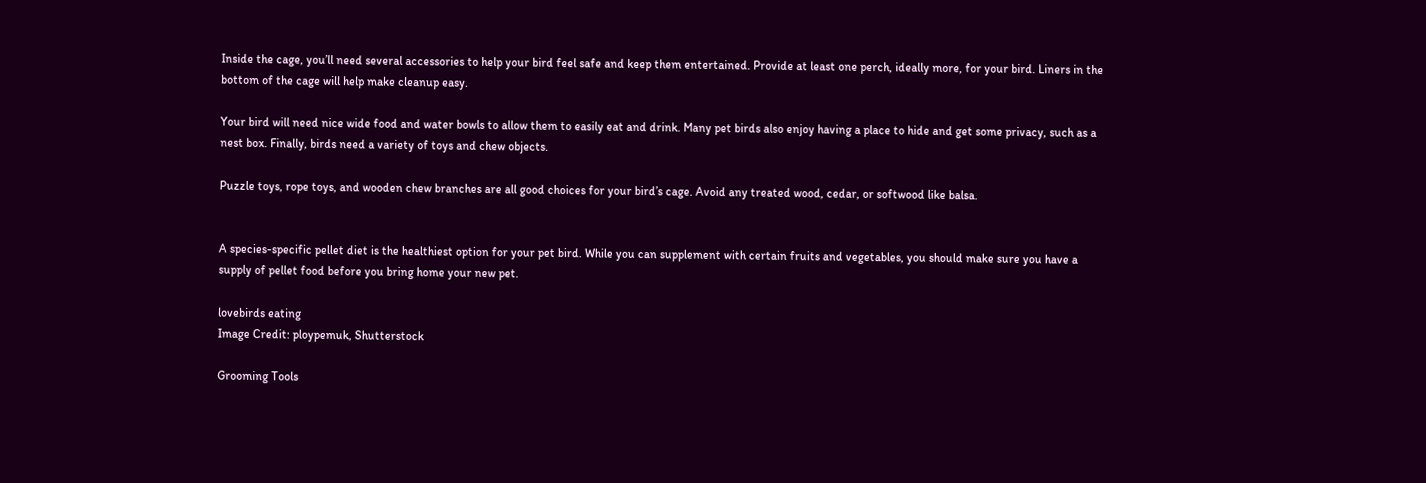Inside the cage, you’ll need several accessories to help your bird feel safe and keep them entertained. Provide at least one perch, ideally more, for your bird. Liners in the bottom of the cage will help make cleanup easy.

Your bird will need nice wide food and water bowls to allow them to easily eat and drink. Many pet birds also enjoy having a place to hide and get some privacy, such as a nest box. Finally, birds need a variety of toys and chew objects.

Puzzle toys, rope toys, and wooden chew branches are all good choices for your bird’s cage. Avoid any treated wood, cedar, or softwood like balsa.


A species-specific pellet diet is the healthiest option for your pet bird. While you can supplement with certain fruits and vegetables, you should make sure you have a supply of pellet food before you bring home your new pet.

lovebirds eating
Image Credit: ploypemuk, Shutterstock

Grooming Tools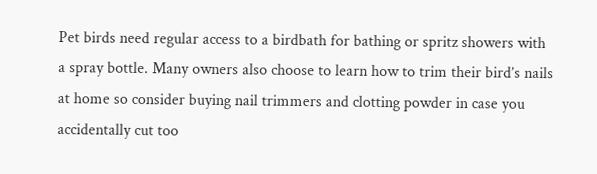Pet birds need regular access to a birdbath for bathing or spritz showers with a spray bottle. Many owners also choose to learn how to trim their bird’s nails at home so consider buying nail trimmers and clotting powder in case you accidentally cut too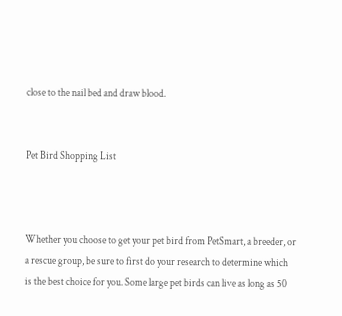close to the nail bed and draw blood.


Pet Bird Shopping List



Whether you choose to get your pet bird from PetSmart, a breeder, or a rescue group, be sure to first do your research to determine which is the best choice for you. Some large pet birds can live as long as 50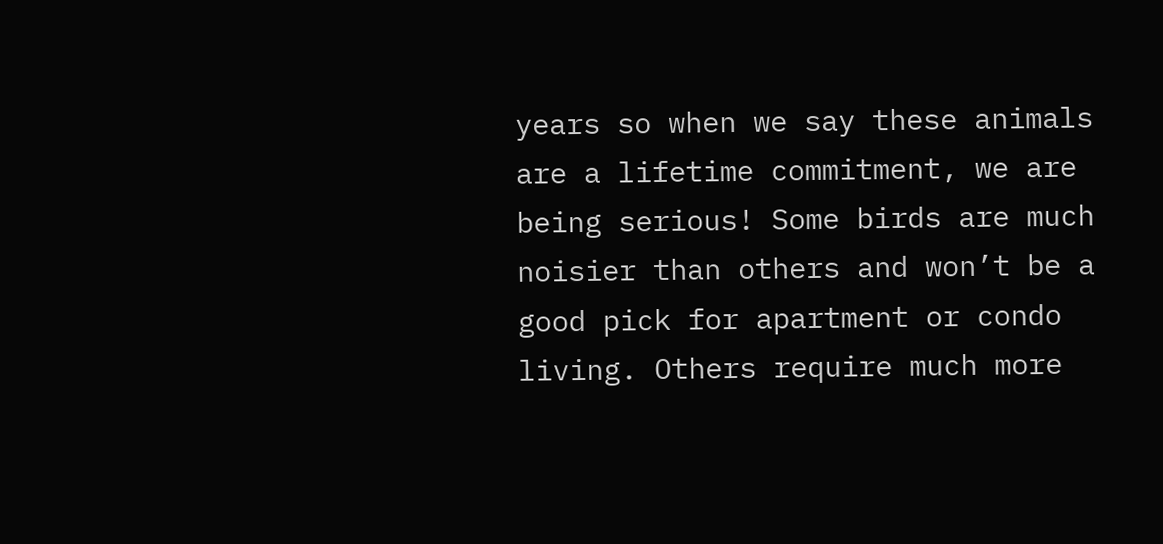years so when we say these animals are a lifetime commitment, we are being serious! Some birds are much noisier than others and won’t be a good pick for apartment or condo living. Others require much more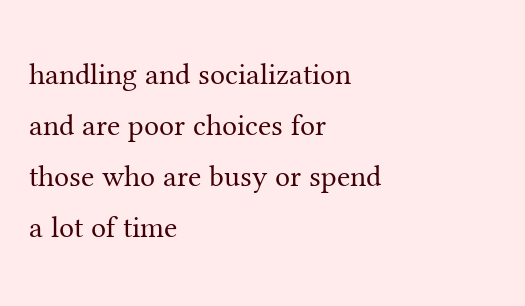handling and socialization and are poor choices for those who are busy or spend a lot of time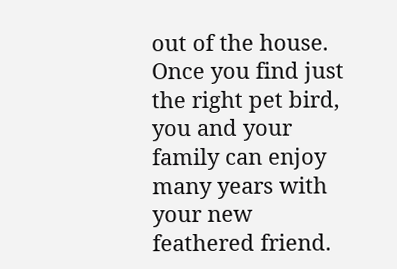out of the house. Once you find just the right pet bird, you and your family can enjoy many years with your new feathered friend.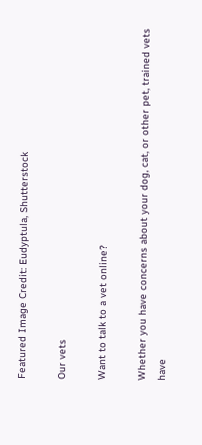Featured Image Credit: Eudyptula, Shutterstock

Our vets

Want to talk to a vet online?

Whether you have concerns about your dog, cat, or other pet, trained vets have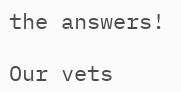the answers!

Our vets